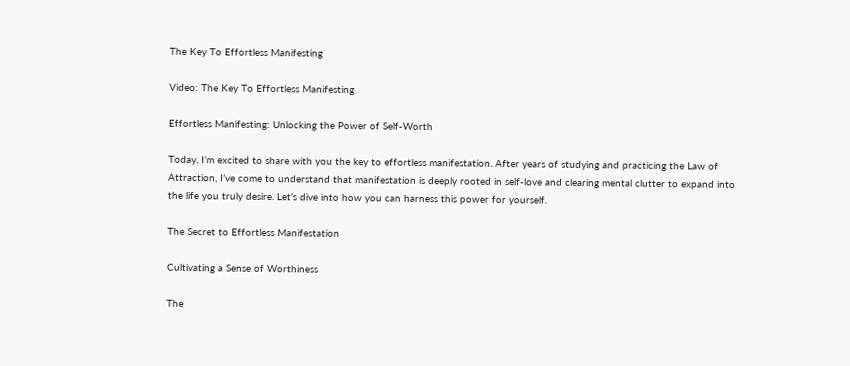The Key To Effortless Manifesting

Video: The Key To Effortless Manifesting

Effortless Manifesting: Unlocking the Power of Self-Worth

Today, I’m excited to share with you the key to effortless manifestation. After years of studying and practicing the Law of Attraction, I’ve come to understand that manifestation is deeply rooted in self-love and clearing mental clutter to expand into the life you truly desire. Let’s dive into how you can harness this power for yourself.

The Secret to Effortless Manifestation

Cultivating a Sense of Worthiness

The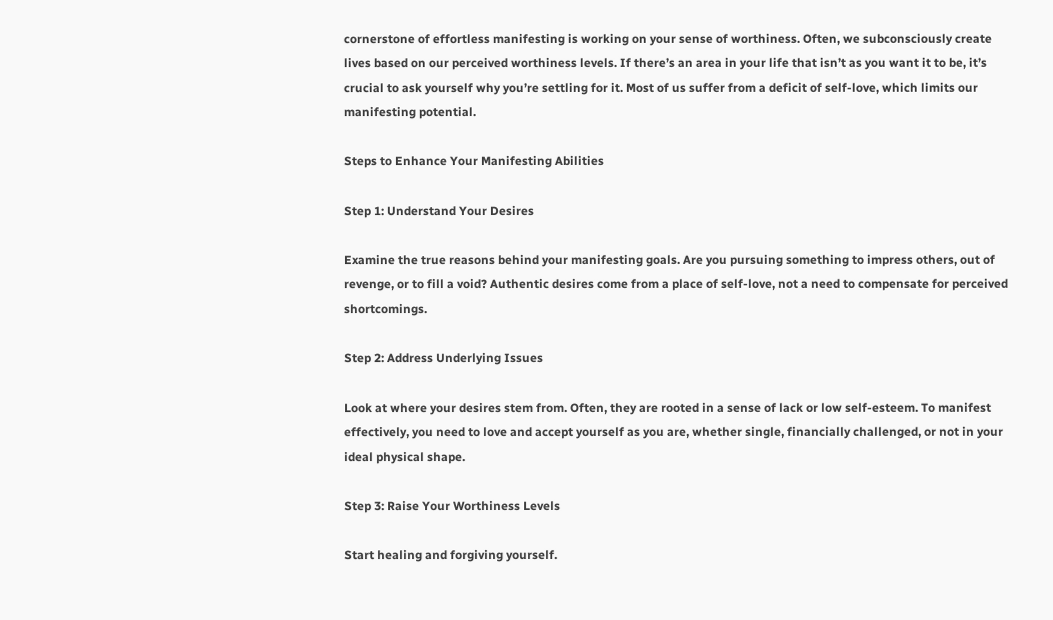cornerstone of effortless manifesting is working on your sense of worthiness. Often, we subconsciously create lives based on our perceived worthiness levels. If there’s an area in your life that isn’t as you want it to be, it’s crucial to ask yourself why you’re settling for it. Most of us suffer from a deficit of self-love, which limits our manifesting potential.

Steps to Enhance Your Manifesting Abilities

Step 1: Understand Your Desires

Examine the true reasons behind your manifesting goals. Are you pursuing something to impress others, out of revenge, or to fill a void? Authentic desires come from a place of self-love, not a need to compensate for perceived shortcomings.

Step 2: Address Underlying Issues

Look at where your desires stem from. Often, they are rooted in a sense of lack or low self-esteem. To manifest effectively, you need to love and accept yourself as you are, whether single, financially challenged, or not in your ideal physical shape.

Step 3: Raise Your Worthiness Levels

Start healing and forgiving yourself.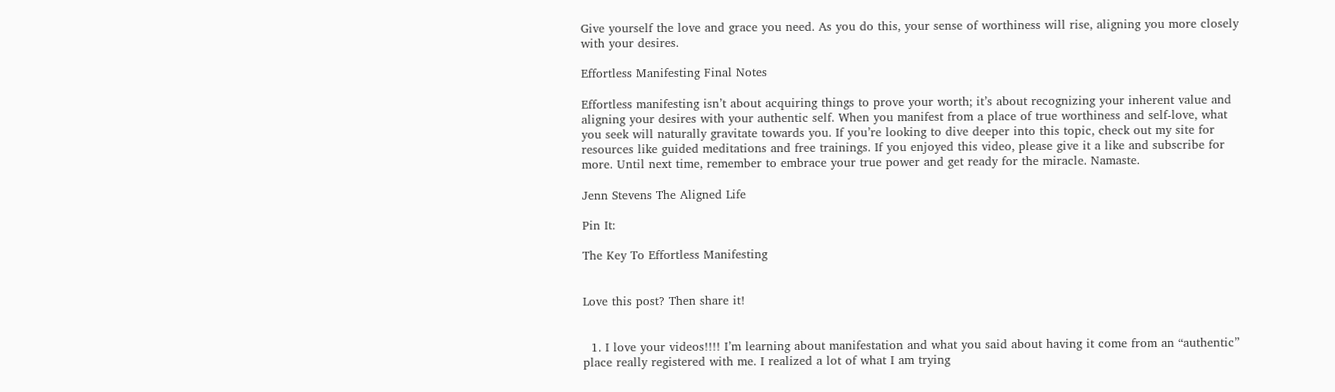Give yourself the love and grace you need. As you do this, your sense of worthiness will rise, aligning you more closely with your desires.

Effortless Manifesting Final Notes

Effortless manifesting isn’t about acquiring things to prove your worth; it’s about recognizing your inherent value and aligning your desires with your authentic self. When you manifest from a place of true worthiness and self-love, what you seek will naturally gravitate towards you. If you’re looking to dive deeper into this topic, check out my site for resources like guided meditations and free trainings. If you enjoyed this video, please give it a like and subscribe for more. Until next time, remember to embrace your true power and get ready for the miracle. Namaste.

Jenn Stevens The Aligned Life

Pin It:

The Key To Effortless Manifesting


Love this post? Then share it!


  1. I love your videos!!!! I’m learning about manifestation and what you said about having it come from an “authentic” place really registered with me. I realized a lot of what I am trying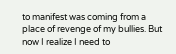to manifest was coming from a place of revenge of my bullies. But now I realize I need to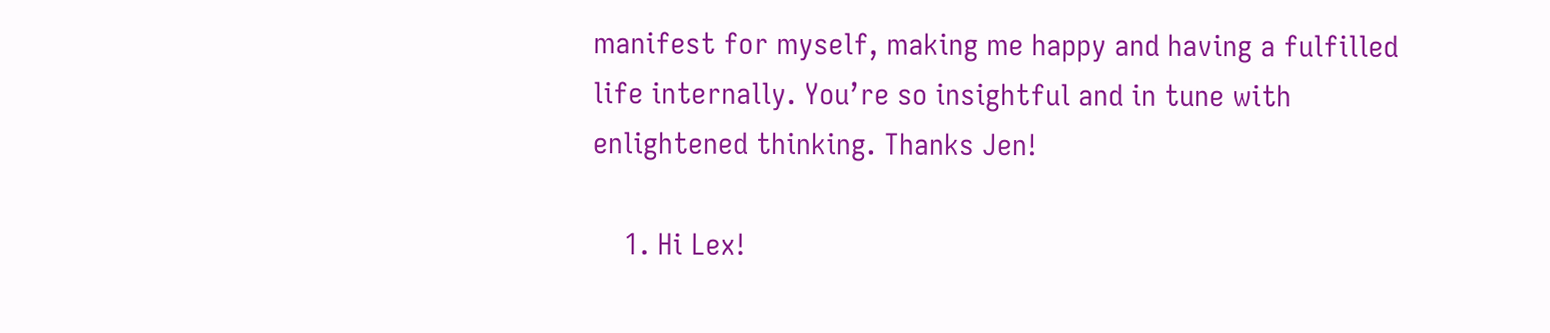manifest for myself, making me happy and having a fulfilled life internally. You’re so insightful and in tune with enlightened thinking. Thanks Jen!

    1. Hi Lex!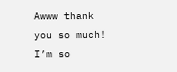Awww thank you so much! I’m so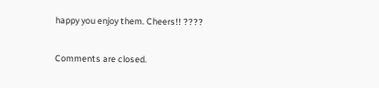happy you enjoy them. Cheers!! ????

Comments are closed.